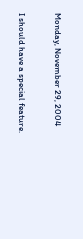Monday, November 29, 2004

I should have a special feature.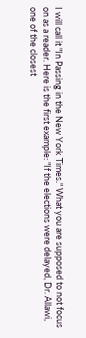I will call it "In Passing in the New York Times." What you are supposed to not focus on as a reader. Here is the first example: "If the elections were delayed, Dr. Allawi, one of the closest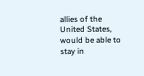allies of the United States, would be able to stay in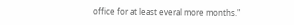office for at least everal more months."